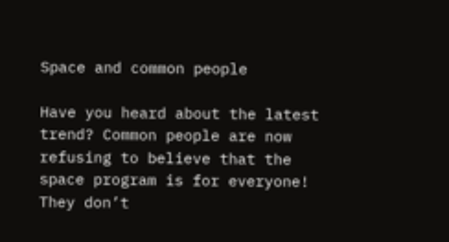Space and common people

Have you heard about the latest trend? Common people are now refusing to believe that the space program is for everyone! They don’t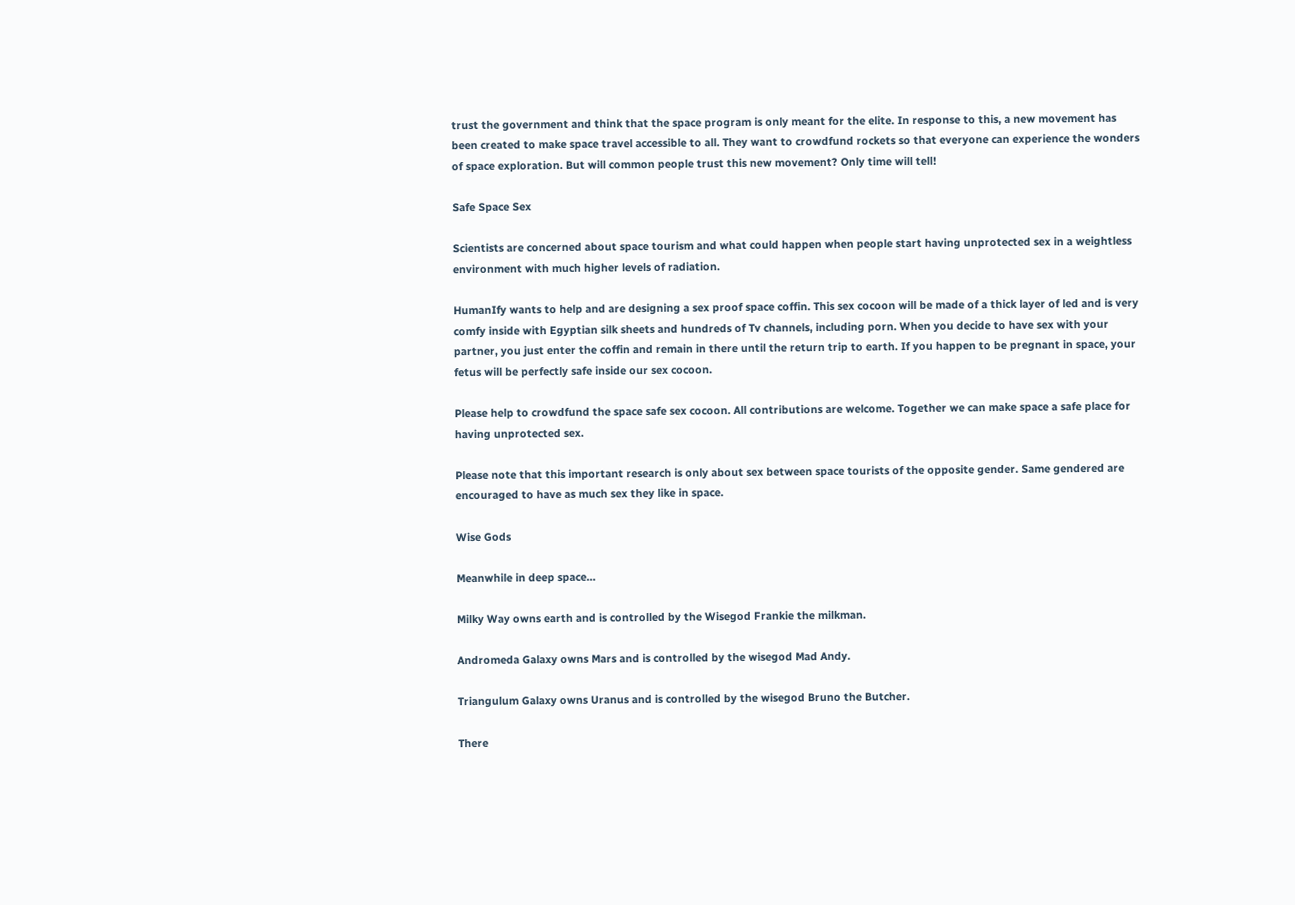trust the government and think that the space program is only meant for the elite. In response to this, a new movement has been created to make space travel accessible to all. They want to crowdfund rockets so that everyone can experience the wonders of space exploration. But will common people trust this new movement? Only time will tell!

Safe Space Sex

Scientists are concerned about space tourism and what could happen when people start having unprotected sex in a weightless environment with much higher levels of radiation.

HumanIfy wants to help and are designing a sex proof space coffin. This sex cocoon will be made of a thick layer of led and is very comfy inside with Egyptian silk sheets and hundreds of Tv channels, including porn. When you decide to have sex with your partner, you just enter the coffin and remain in there until the return trip to earth. If you happen to be pregnant in space, your fetus will be perfectly safe inside our sex cocoon.

Please help to crowdfund the space safe sex cocoon. All contributions are welcome. Together we can make space a safe place for having unprotected sex.

Please note that this important research is only about sex between space tourists of the opposite gender. Same gendered are encouraged to have as much sex they like in space.

Wise Gods

Meanwhile in deep space…

Milky Way owns earth and is controlled by the Wisegod Frankie the milkman.

Andromeda Galaxy owns Mars and is controlled by the wisegod Mad Andy.

Triangulum Galaxy owns Uranus and is controlled by the wisegod Bruno the Butcher.

There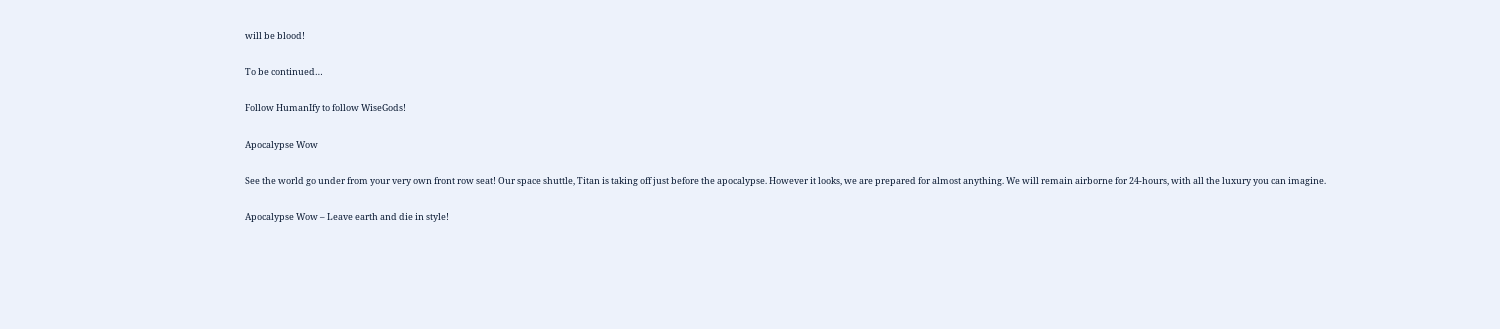will be blood!

To be continued…

Follow HumanIfy to follow WiseGods!

Apocalypse Wow

See the world go under from your very own front row seat! Our space shuttle, Titan is taking off just before the apocalypse. However it looks, we are prepared for almost anything. We will remain airborne for 24-hours, with all the luxury you can imagine.

Apocalypse Wow – Leave earth and die in style!